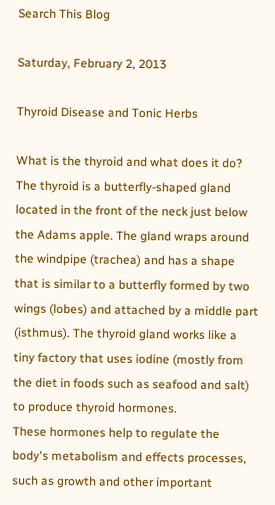Search This Blog

Saturday, February 2, 2013

Thyroid Disease and Tonic Herbs

What is the thyroid and what does it do?
The thyroid is a butterfly-shaped gland located in the front of the neck just below the Adams apple. The gland wraps around the windpipe (trachea) and has a shape that is similar to a butterfly formed by two wings (lobes) and attached by a middle part (isthmus). The thyroid gland works like a tiny factory that uses iodine (mostly from the diet in foods such as seafood and salt) to produce thyroid hormones.
These hormones help to regulate the body's metabolism and effects processes, such as growth and other important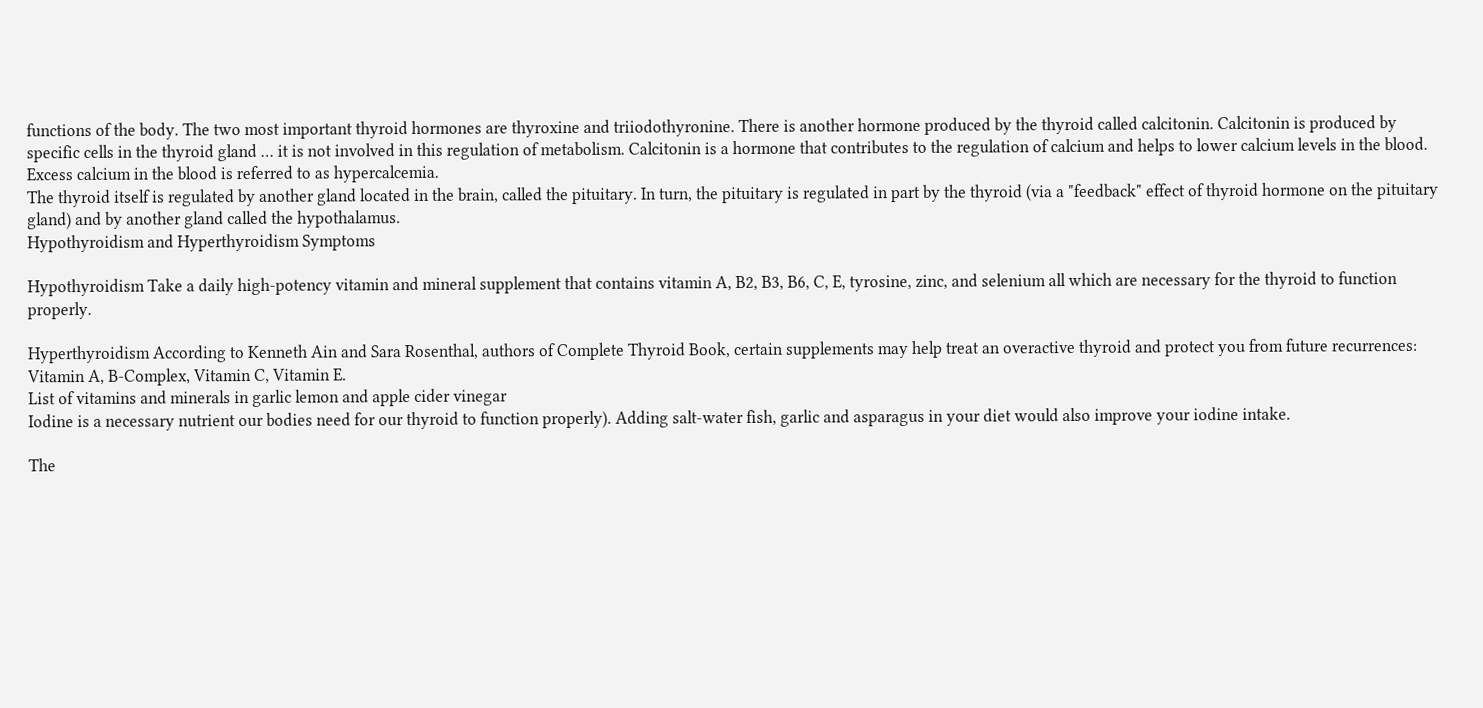functions of the body. The two most important thyroid hormones are thyroxine and triiodothyronine. There is another hormone produced by the thyroid called calcitonin. Calcitonin is produced by specific cells in the thyroid gland … it is not involved in this regulation of metabolism. Calcitonin is a hormone that contributes to the regulation of calcium and helps to lower calcium levels in the blood. Excess calcium in the blood is referred to as hypercalcemia.
The thyroid itself is regulated by another gland located in the brain, called the pituitary. In turn, the pituitary is regulated in part by the thyroid (via a "feedback" effect of thyroid hormone on the pituitary gland) and by another gland called the hypothalamus.
Hypothyroidism and Hyperthyroidism Symptoms

Hypothyroidism Take a daily high-potency vitamin and mineral supplement that contains vitamin A, B2, B3, B6, C, E, tyrosine, zinc, and selenium all which are necessary for the thyroid to function properly.

Hyperthyroidism According to Kenneth Ain and Sara Rosenthal, authors of Complete Thyroid Book, certain supplements may help treat an overactive thyroid and protect you from future recurrences: Vitamin A, B-Complex, Vitamin C, Vitamin E.
List of vitamins and minerals in garlic lemon and apple cider vinegar
Iodine is a necessary nutrient our bodies need for our thyroid to function properly). Adding salt-water fish, garlic and asparagus in your diet would also improve your iodine intake.

The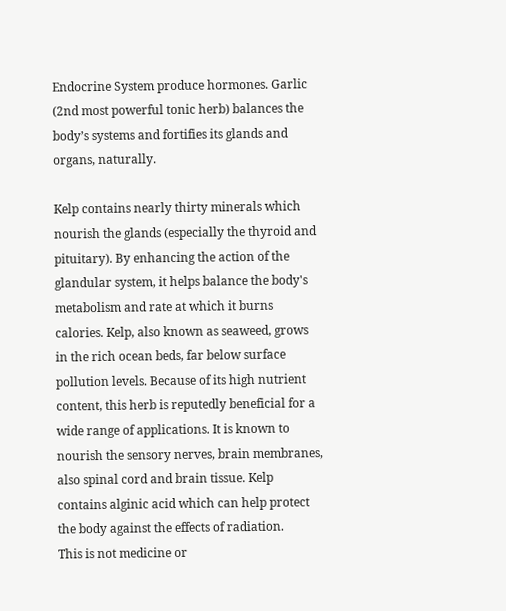Endocrine System produce hormones. Garlic (2nd most powerful tonic herb) balances the body’s systems and fortifies its glands and organs, naturally.

Kelp contains nearly thirty minerals which nourish the glands (especially the thyroid and pituitary). By enhancing the action of the glandular system, it helps balance the body's metabolism and rate at which it burns calories. Kelp, also known as seaweed, grows in the rich ocean beds, far below surface pollution levels. Because of its high nutrient content, this herb is reputedly beneficial for a wide range of applications. It is known to nourish the sensory nerves, brain membranes, also spinal cord and brain tissue. Kelp contains alginic acid which can help protect the body against the effects of radiation.
This is not medicine or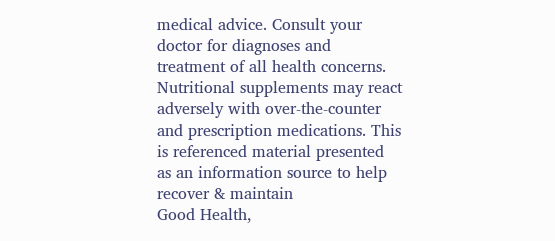medical advice. Consult your doctor for diagnoses and treatment of all health concerns. Nutritional supplements may react adversely with over-the-counter and prescription medications. This is referenced material presented as an information source to help recover & maintain
Good Health,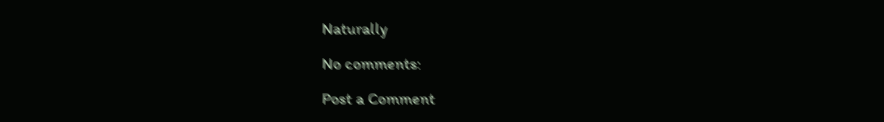Naturally

No comments:

Post a Comment